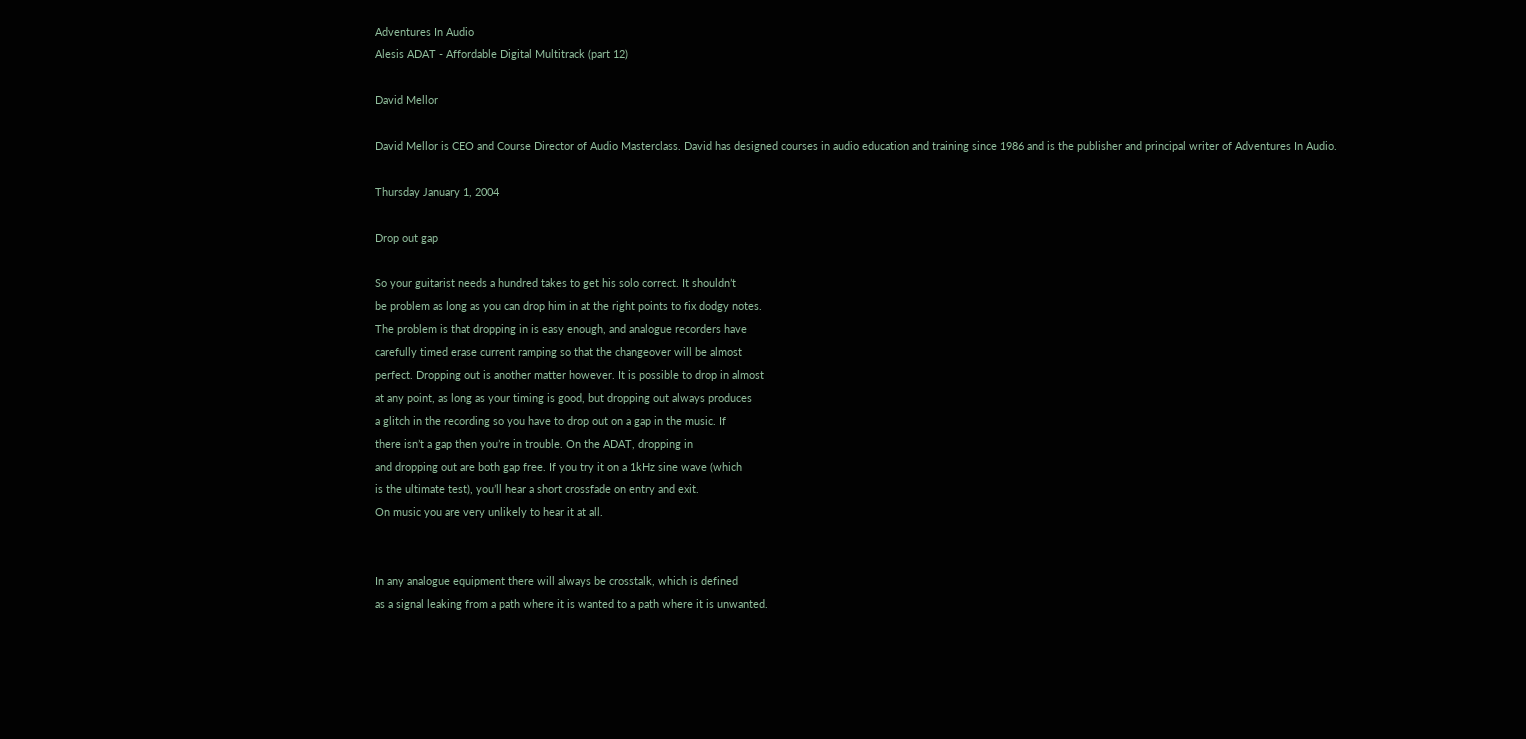Adventures In Audio
Alesis ADAT - Affordable Digital Multitrack (part 12)

David Mellor

David Mellor is CEO and Course Director of Audio Masterclass. David has designed courses in audio education and training since 1986 and is the publisher and principal writer of Adventures In Audio.

Thursday January 1, 2004

Drop out gap

So your guitarist needs a hundred takes to get his solo correct. It shouldn’t
be problem as long as you can drop him in at the right points to fix dodgy notes.
The problem is that dropping in is easy enough, and analogue recorders have
carefully timed erase current ramping so that the changeover will be almost
perfect. Dropping out is another matter however. It is possible to drop in almost
at any point, as long as your timing is good, but dropping out always produces
a glitch in the recording so you have to drop out on a gap in the music. If
there isn’t a gap then you’re in trouble. On the ADAT, dropping in
and dropping out are both gap free. If you try it on a 1kHz sine wave (which
is the ultimate test), you’ll hear a short crossfade on entry and exit.
On music you are very unlikely to hear it at all.


In any analogue equipment there will always be crosstalk, which is defined
as a signal leaking from a path where it is wanted to a path where it is unwanted.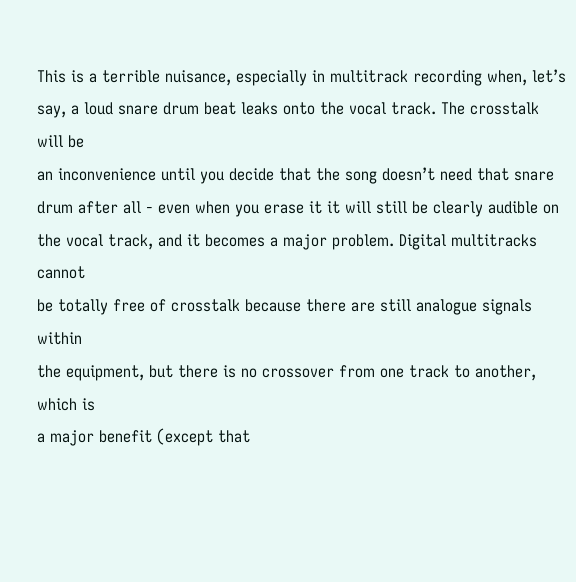This is a terrible nuisance, especially in multitrack recording when, let’s
say, a loud snare drum beat leaks onto the vocal track. The crosstalk will be
an inconvenience until you decide that the song doesn’t need that snare
drum after all - even when you erase it it will still be clearly audible on
the vocal track, and it becomes a major problem. Digital multitracks cannot
be totally free of crosstalk because there are still analogue signals within
the equipment, but there is no crossover from one track to another, which is
a major benefit (except that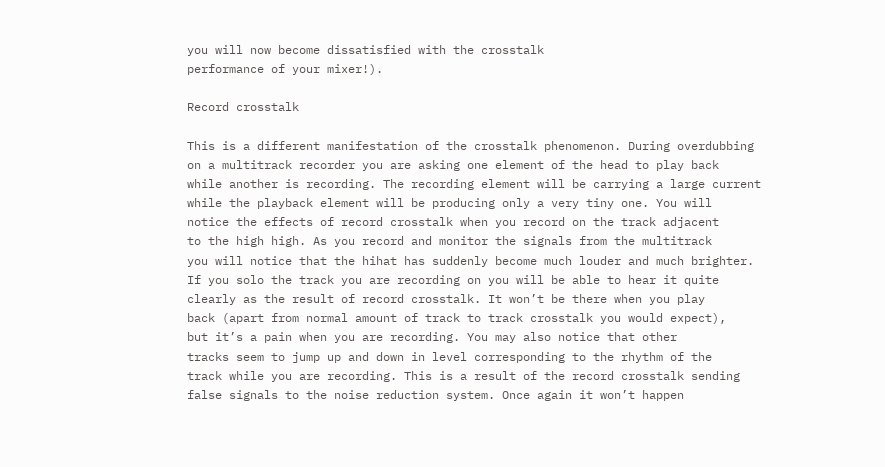you will now become dissatisfied with the crosstalk
performance of your mixer!).

Record crosstalk

This is a different manifestation of the crosstalk phenomenon. During overdubbing
on a multitrack recorder you are asking one element of the head to play back
while another is recording. The recording element will be carrying a large current
while the playback element will be producing only a very tiny one. You will
notice the effects of record crosstalk when you record on the track adjacent
to the high high. As you record and monitor the signals from the multitrack
you will notice that the hihat has suddenly become much louder and much brighter.
If you solo the track you are recording on you will be able to hear it quite
clearly as the result of record crosstalk. It won’t be there when you play
back (apart from normal amount of track to track crosstalk you would expect),
but it’s a pain when you are recording. You may also notice that other
tracks seem to jump up and down in level corresponding to the rhythm of the
track while you are recording. This is a result of the record crosstalk sending
false signals to the noise reduction system. Once again it won’t happen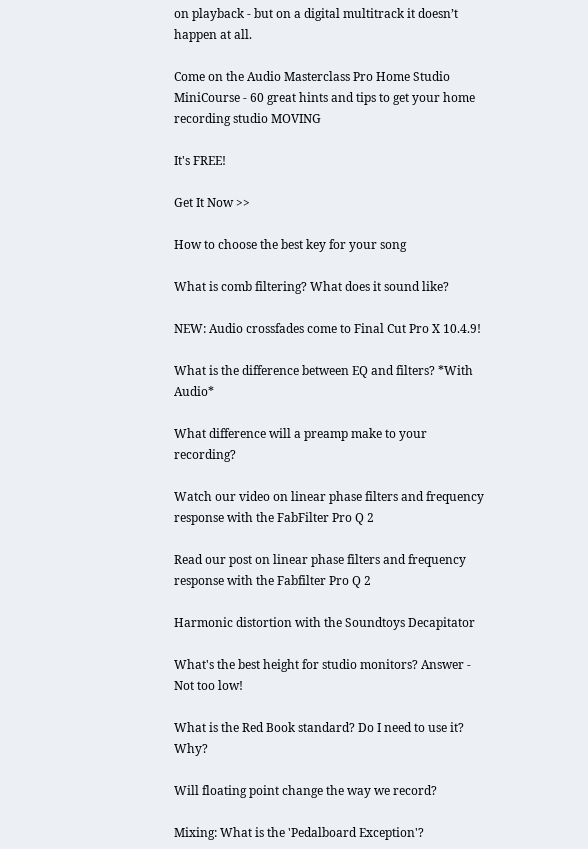on playback - but on a digital multitrack it doesn’t happen at all.

Come on the Audio Masterclass Pro Home Studio MiniCourse - 60 great hints and tips to get your home recording studio MOVING

It's FREE!

Get It Now >>

How to choose the best key for your song

What is comb filtering? What does it sound like?

NEW: Audio crossfades come to Final Cut Pro X 10.4.9!

What is the difference between EQ and filters? *With Audio*

What difference will a preamp make to your recording?

Watch our video on linear phase filters and frequency response with the FabFilter Pro Q 2

Read our post on linear phase filters and frequency response with the Fabfilter Pro Q 2

Harmonic distortion with the Soundtoys Decapitator

What's the best height for studio monitors? Answer - Not too low!

What is the Red Book standard? Do I need to use it? Why?

Will floating point change the way we record?

Mixing: What is the 'Pedalboard Exception'?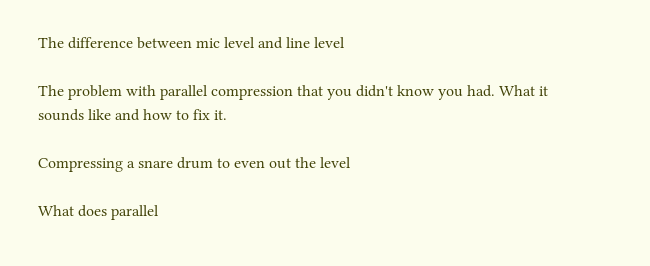The difference between mic level and line level

The problem with parallel compression that you didn't know you had. What it sounds like and how to fix it.

Compressing a snare drum to even out the level

What does parallel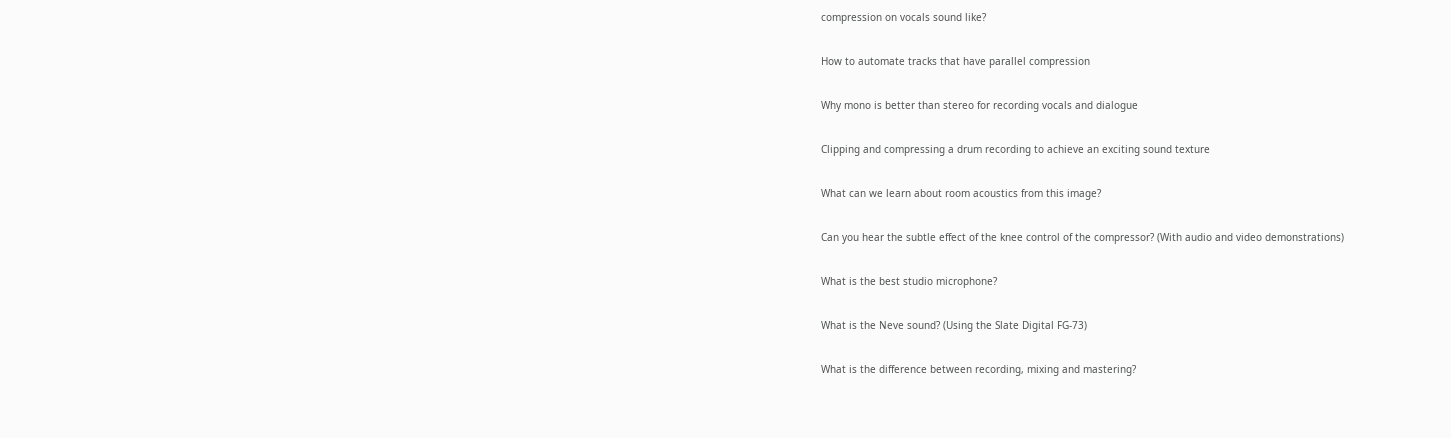compression on vocals sound like?

How to automate tracks that have parallel compression

Why mono is better than stereo for recording vocals and dialogue

Clipping and compressing a drum recording to achieve an exciting sound texture

What can we learn about room acoustics from this image?

Can you hear the subtle effect of the knee control of the compressor? (With audio and video demonstrations)

What is the best studio microphone?

What is the Neve sound? (Using the Slate Digital FG-73)

What is the difference between recording, mixing and mastering?